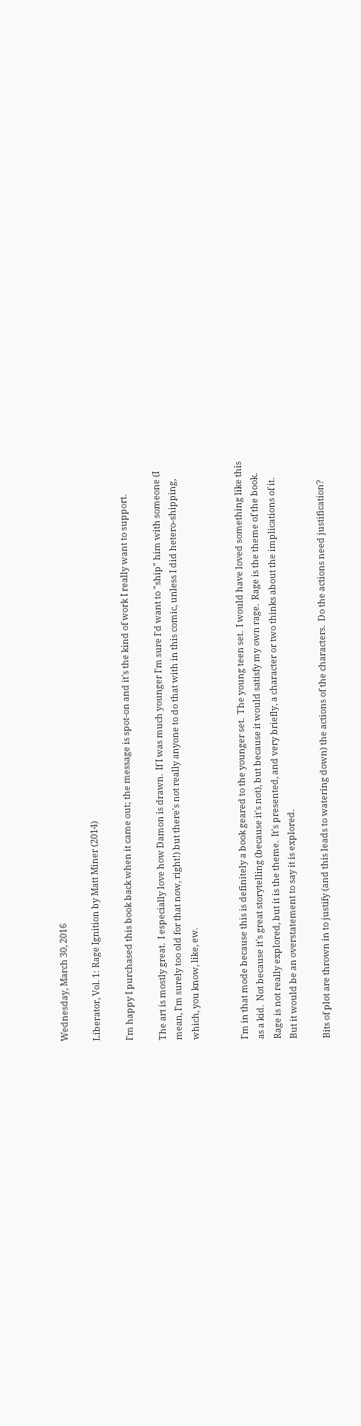Wednesday, March 30, 2016

Liberator, Vol. 1: Rage Ignition by Matt Miner (2014)

I'm happy I purchased this book back when it came out; the message is spot-on and it's the kind of work I really want to support.

The art is mostly great.  I especially love how Damon is drawn.  If I was much younger I'm sure I'd want to "ship" him with someone (I mean, I'm surely too old for that now, right!) but there's not really anyone to do that with in this comic, unless I did hetero-shipping, which, you know, like, ew.


I'm in that mode because this is definitely a book geared to the younger set.  The young teen set.  I would have loved something like this as a kid.  Not because it's great storytelling (because it's not), but because it would satisfy my own rage.  Rage is the theme of the book.  Rage is not really explored, but it is the theme.  It's presented, and very briefly, a character or two thinks about the implications of it.  But it would be an overstatement to say it is explored.

Bits of plot are thrown in to justify (and this leads to watering down) the actions of the characters.  Do the actions need justification?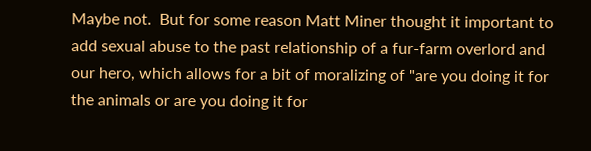Maybe not.  But for some reason Matt Miner thought it important to add sexual abuse to the past relationship of a fur-farm overlord and our hero, which allows for a bit of moralizing of "are you doing it for the animals or are you doing it for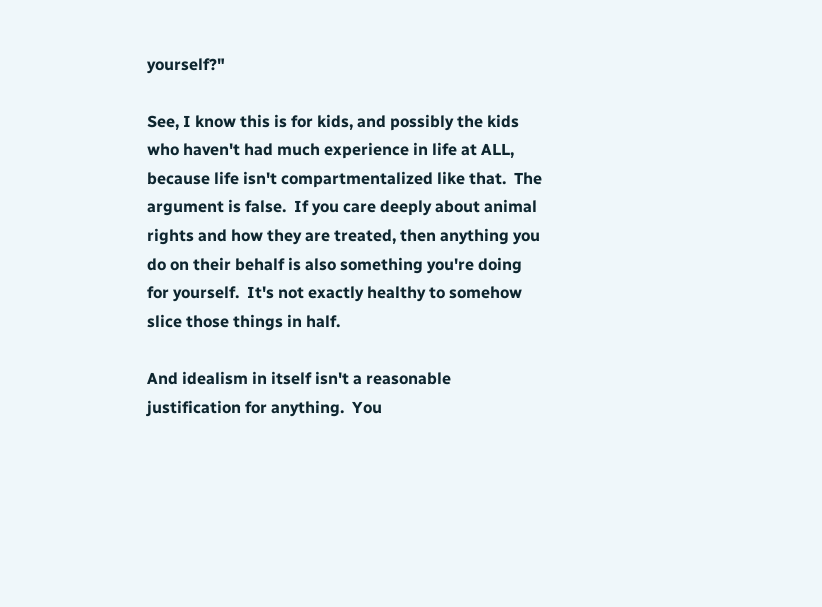yourself?"

See, I know this is for kids, and possibly the kids who haven't had much experience in life at ALL, because life isn't compartmentalized like that.  The argument is false.  If you care deeply about animal rights and how they are treated, then anything you do on their behalf is also something you're doing for yourself.  It's not exactly healthy to somehow slice those things in half.

And idealism in itself isn't a reasonable justification for anything.  You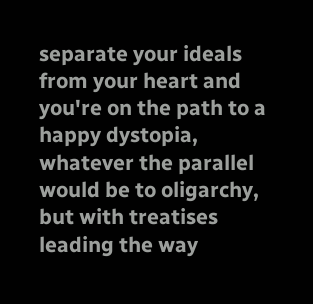separate your ideals from your heart and you're on the path to a happy dystopia, whatever the parallel would be to oligarchy, but with treatises leading the way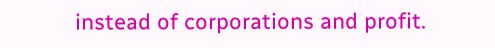instead of corporations and profit.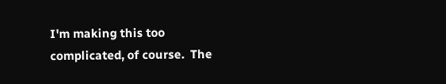I'm making this too complicated, of course.  The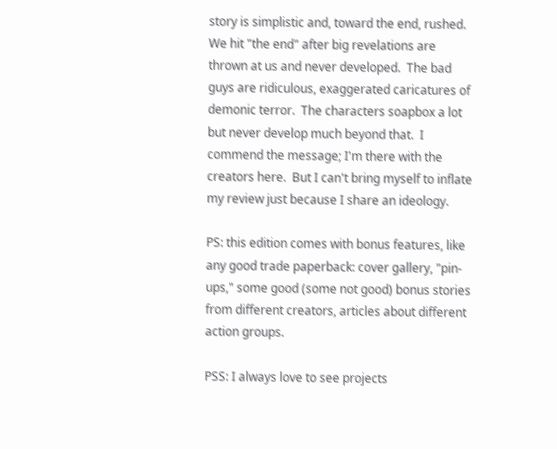story is simplistic and, toward the end, rushed.  We hit "the end" after big revelations are thrown at us and never developed.  The bad guys are ridiculous, exaggerated caricatures of demonic terror.  The characters soapbox a lot but never develop much beyond that.  I commend the message; I'm there with the creators here.  But I can't bring myself to inflate my review just because I share an ideology.

PS: this edition comes with bonus features, like any good trade paperback: cover gallery, "pin-ups," some good (some not good) bonus stories from different creators, articles about different action groups.

PSS: I always love to see projects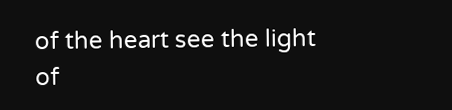of the heart see the light of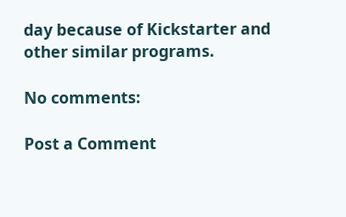day because of Kickstarter and other similar programs.

No comments:

Post a Comment